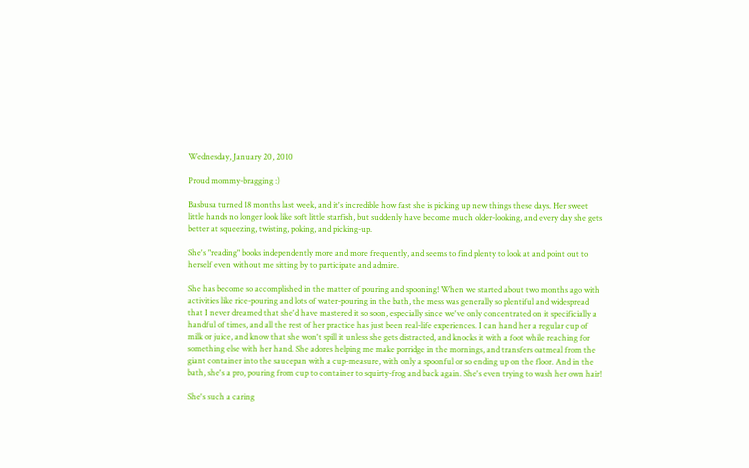Wednesday, January 20, 2010

Proud mommy-bragging :)

Basbusa turned 18 months last week, and it's incredible how fast she is picking up new things these days. Her sweet little hands no longer look like soft little starfish, but suddenly have become much older-looking, and every day she gets better at squeezing, twisting, poking, and picking-up.

She's "reading" books independently more and more frequently, and seems to find plenty to look at and point out to herself even without me sitting by to participate and admire.

She has become so accomplished in the matter of pouring and spooning! When we started about two months ago with activities like rice-pouring and lots of water-pouring in the bath, the mess was generally so plentiful and widespread that I never dreamed that she'd have mastered it so soon, especially since we've only concentrated on it specificially a handful of times, and all the rest of her practice has just been real-life experiences. I can hand her a regular cup of milk or juice, and know that she won't spill it unless she gets distracted, and knocks it with a foot while reaching for something else with her hand. She adores helping me make porridge in the mornings, and transfers oatmeal from the giant container into the saucepan with a cup-measure, with only a spoonful or so ending up on the floor. And in the bath, she's a pro, pouring from cup to container to squirty-frog and back again. She's even trying to wash her own hair!

She's such a caring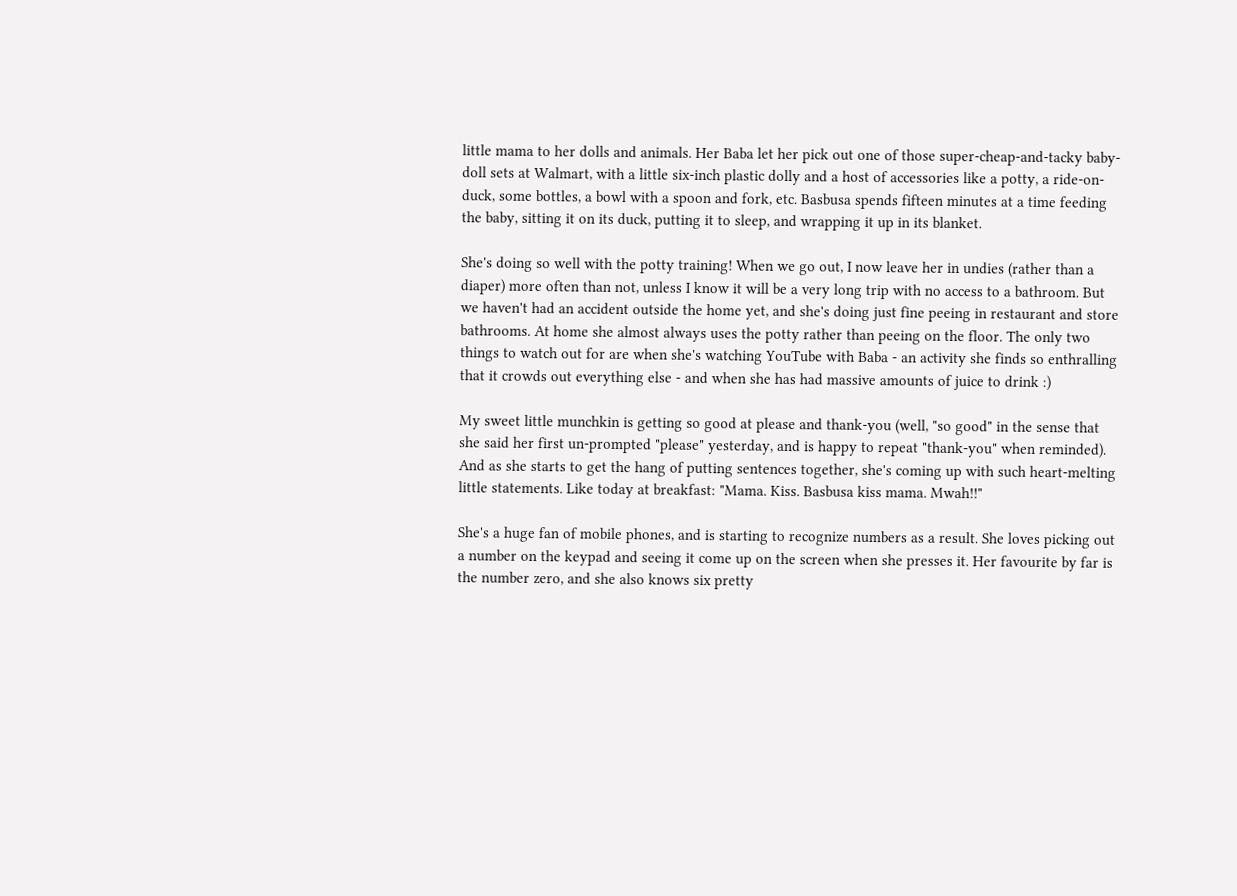little mama to her dolls and animals. Her Baba let her pick out one of those super-cheap-and-tacky baby-doll sets at Walmart, with a little six-inch plastic dolly and a host of accessories like a potty, a ride-on-duck, some bottles, a bowl with a spoon and fork, etc. Basbusa spends fifteen minutes at a time feeding the baby, sitting it on its duck, putting it to sleep, and wrapping it up in its blanket.

She's doing so well with the potty training! When we go out, I now leave her in undies (rather than a diaper) more often than not, unless I know it will be a very long trip with no access to a bathroom. But we haven't had an accident outside the home yet, and she's doing just fine peeing in restaurant and store bathrooms. At home she almost always uses the potty rather than peeing on the floor. The only two things to watch out for are when she's watching YouTube with Baba - an activity she finds so enthralling that it crowds out everything else - and when she has had massive amounts of juice to drink :)

My sweet little munchkin is getting so good at please and thank-you (well, "so good" in the sense that she said her first un-prompted "please" yesterday, and is happy to repeat "thank-you" when reminded). And as she starts to get the hang of putting sentences together, she's coming up with such heart-melting little statements. Like today at breakfast: "Mama. Kiss. Basbusa kiss mama. Mwah!!"

She's a huge fan of mobile phones, and is starting to recognize numbers as a result. She loves picking out a number on the keypad and seeing it come up on the screen when she presses it. Her favourite by far is the number zero, and she also knows six pretty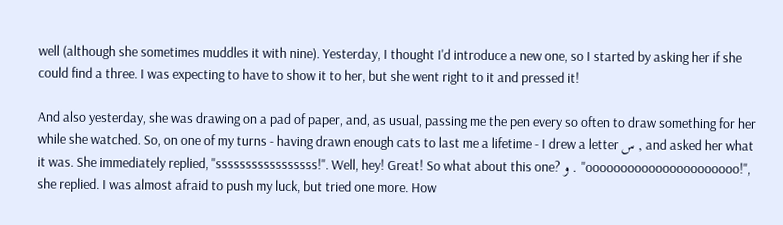well (although she sometimes muddles it with nine). Yesterday, I thought I'd introduce a new one, so I started by asking her if she could find a three. I was expecting to have to show it to her, but she went right to it and pressed it!

And also yesterday, she was drawing on a pad of paper, and, as usual, passing me the pen every so often to draw something for her while she watched. So, on one of my turns - having drawn enough cats to last me a lifetime - I drew a letter س , and asked her what it was. She immediately replied, "sssssssssssssssss!". Well, hey! Great! So what about this one? و . "oooooooooooooooooooooo!", she replied. I was almost afraid to push my luck, but tried one more. How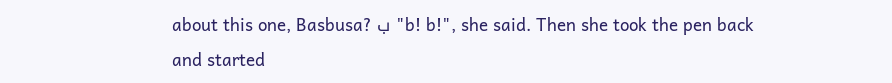about this one, Basbusa? ب "b! b!", she said. Then she took the pen back and started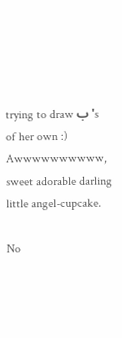trying to draw ب's of her own :) Awwwwwwwwww, sweet adorable darling little angel-cupcake.

No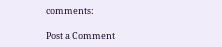comments:

Post a Comment